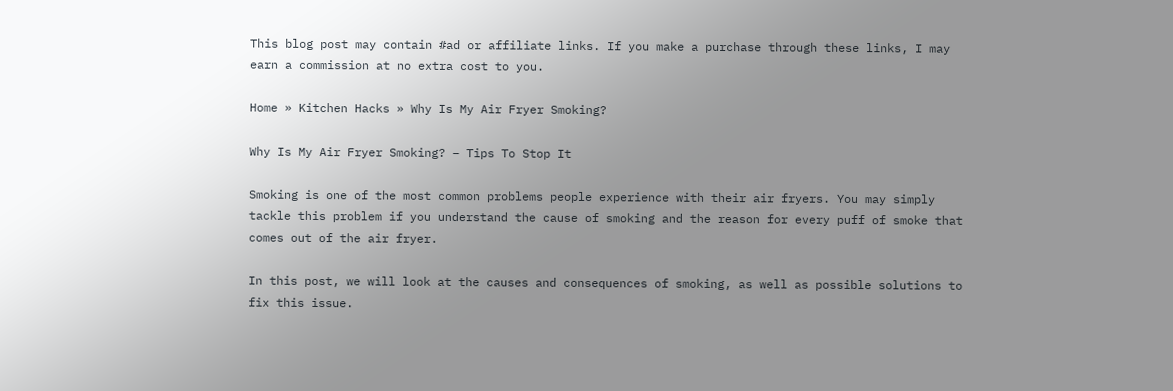This blog post may contain #ad or affiliate links. If you make a purchase through these links, I may earn a commission at no extra cost to you.

Home » Kitchen Hacks » Why Is My Air Fryer Smoking?

Why Is My Air Fryer Smoking? – Tips To Stop It

Smoking is one of the most common problems people experience with their air fryers. You may simply tackle this problem if you understand the cause of smoking and the reason for every puff of smoke that comes out of the air fryer.

In this post, we will look at the causes and consequences of smoking, as well as possible solutions to fix this issue.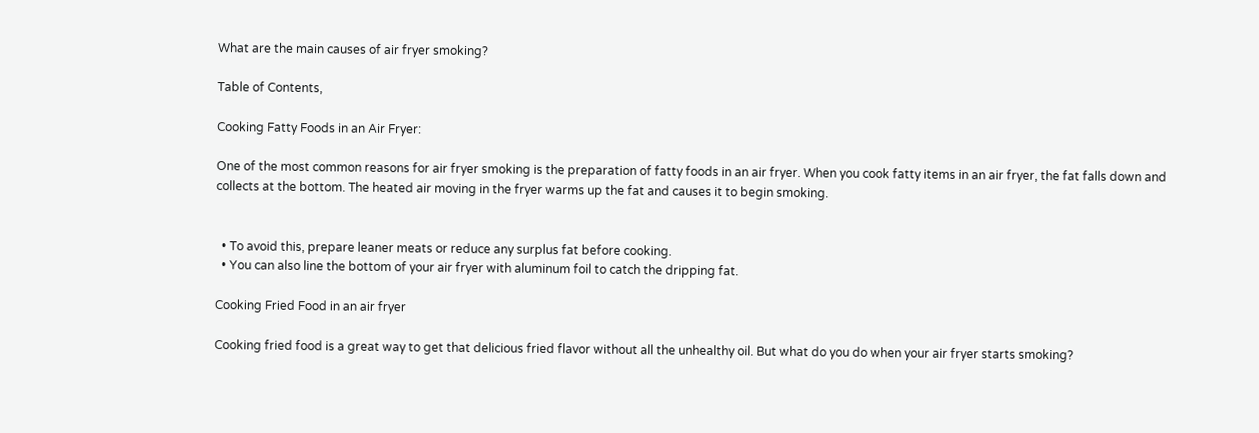What are the main causes of air fryer smoking?

Table of Contents,

Cooking Fatty Foods in an Air Fryer:

One of the most common reasons for air fryer smoking is the preparation of fatty foods in an air fryer. When you cook fatty items in an air fryer, the fat falls down and collects at the bottom. The heated air moving in the fryer warms up the fat and causes it to begin smoking.


  • To avoid this, prepare leaner meats or reduce any surplus fat before cooking.
  • You can also line the bottom of your air fryer with aluminum foil to catch the dripping fat.

Cooking Fried Food in an air fryer

Cooking fried food is a great way to get that delicious fried flavor without all the unhealthy oil. But what do you do when your air fryer starts smoking?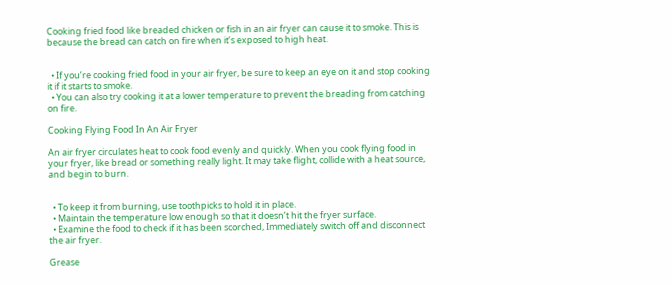Cooking fried food like breaded chicken or fish in an air fryer can cause it to smoke. This is because the bread can catch on fire when it’s exposed to high heat.


  • If you’re cooking fried food in your air fryer, be sure to keep an eye on it and stop cooking it if it starts to smoke.
  • You can also try cooking it at a lower temperature to prevent the breading from catching on fire.

Cooking Flying Food In An Air Fryer

An air fryer circulates heat to cook food evenly and quickly. When you cook flying food in your fryer, like bread or something really light. It may take flight, collide with a heat source, and begin to burn.


  • To keep it from burning, use toothpicks to hold it in place.
  • Maintain the temperature low enough so that it doesn’t hit the fryer surface.
  • Examine the food to check if it has been scorched, Immediately switch off and disconnect the air fryer.

Grease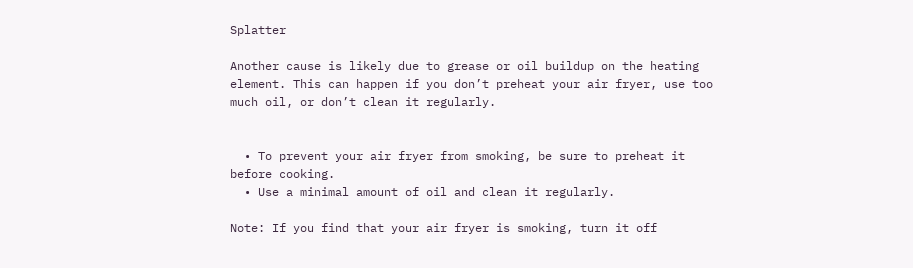Splatter

Another cause is likely due to grease or oil buildup on the heating element. This can happen if you don’t preheat your air fryer, use too much oil, or don’t clean it regularly.


  • To prevent your air fryer from smoking, be sure to preheat it before cooking.
  • Use a minimal amount of oil and clean it regularly.

Note: If you find that your air fryer is smoking, turn it off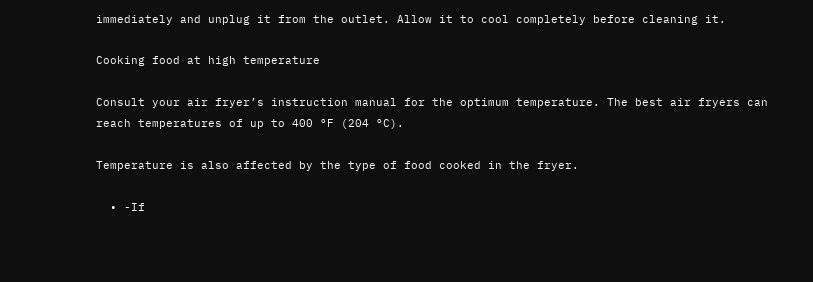immediately and unplug it from the outlet. Allow it to cool completely before cleaning it.

Cooking food at high temperature

Consult your air fryer’s instruction manual for the optimum temperature. The best air fryers can reach temperatures of up to 400 °F (204 °C).

Temperature is also affected by the type of food cooked in the fryer.

  • -If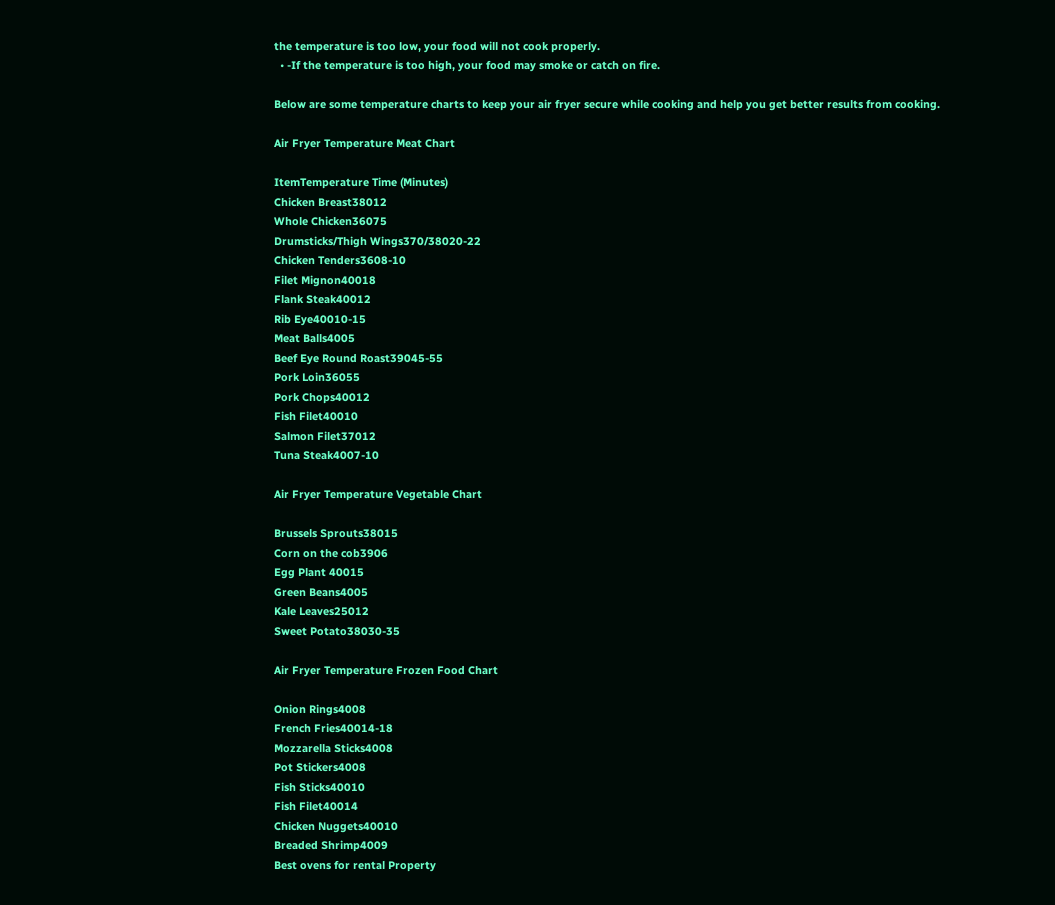the temperature is too low, your food will not cook properly.
  • -If the temperature is too high, your food may smoke or catch on fire.

Below are some temperature charts to keep your air fryer secure while cooking and help you get better results from cooking.

Air Fryer Temperature Meat Chart

ItemTemperature Time (Minutes)
Chicken Breast38012
Whole Chicken36075
Drumsticks/Thigh Wings370/38020-22
Chicken Tenders3608-10
Filet Mignon40018
Flank Steak40012
Rib Eye40010-15
Meat Balls4005
Beef Eye Round Roast39045-55
Pork Loin36055
Pork Chops40012
Fish Filet40010
Salmon Filet37012
Tuna Steak4007-10

Air Fryer Temperature Vegetable Chart

Brussels Sprouts38015
Corn on the cob3906
Egg Plant 40015
Green Beans4005
Kale Leaves25012
Sweet Potato38030-35

Air Fryer Temperature Frozen Food Chart

Onion Rings4008
French Fries40014-18
Mozzarella Sticks4008
Pot Stickers4008
Fish Sticks40010
Fish Filet40014
Chicken Nuggets40010
Breaded Shrimp4009
Best ovens for rental Property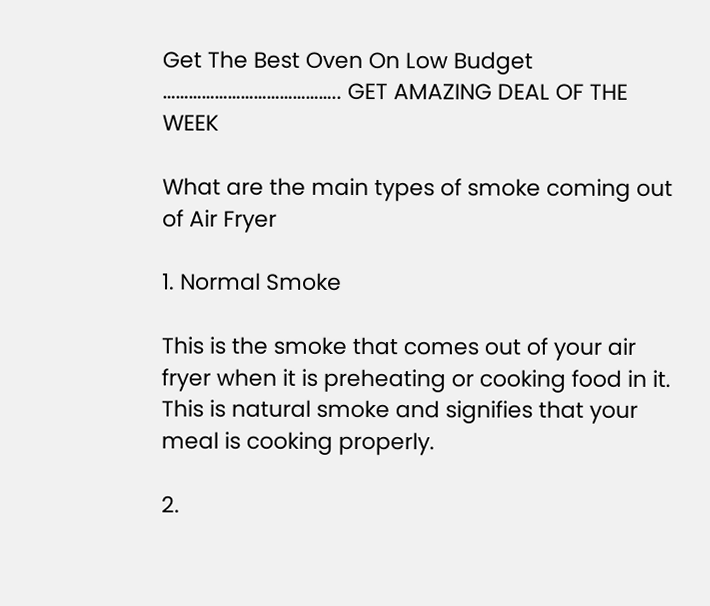Get The Best Oven On Low Budget ………………………………….. GET AMAZING DEAL OF THE WEEK

What are the main types of smoke coming out of Air Fryer

1. Normal Smoke

This is the smoke that comes out of your air fryer when it is preheating or cooking food in it. This is natural smoke and signifies that your meal is cooking properly.

2.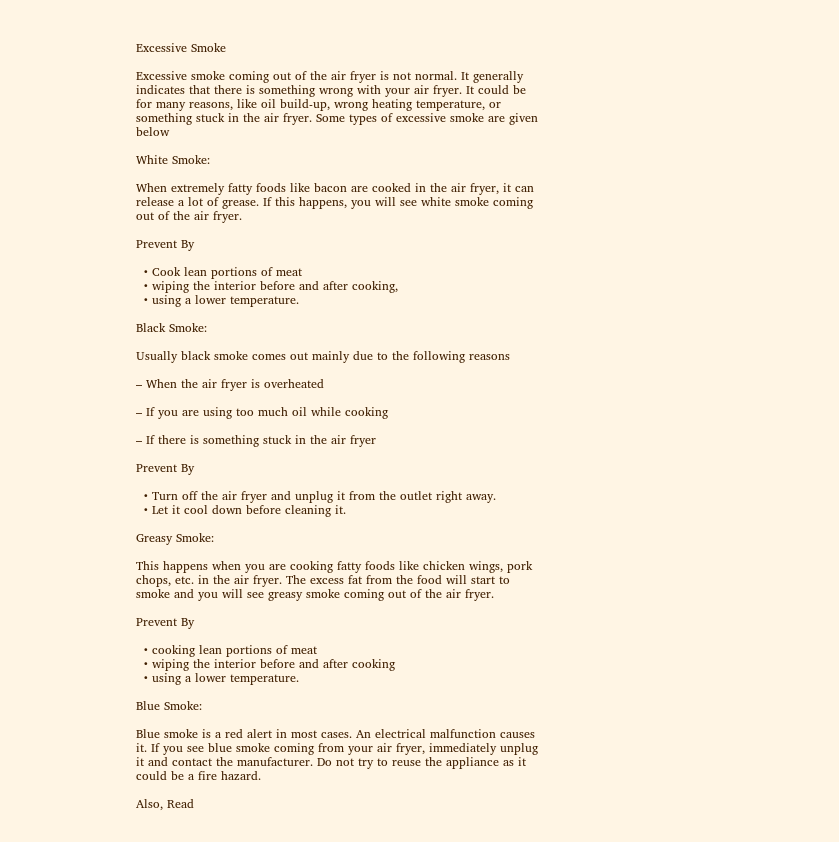Excessive Smoke

Excessive smoke coming out of the air fryer is not normal. It generally indicates that there is something wrong with your air fryer. It could be for many reasons, like oil build-up, wrong heating temperature, or something stuck in the air fryer. Some types of excessive smoke are given below

White Smoke:

When extremely fatty foods like bacon are cooked in the air fryer, it can release a lot of grease. If this happens, you will see white smoke coming out of the air fryer.

Prevent By

  • Cook lean portions of meat
  • wiping the interior before and after cooking,
  • using a lower temperature.

Black Smoke:

Usually black smoke comes out mainly due to the following reasons

– When the air fryer is overheated

– If you are using too much oil while cooking

– If there is something stuck in the air fryer

Prevent By

  • Turn off the air fryer and unplug it from the outlet right away.
  • Let it cool down before cleaning it.

Greasy Smoke:

This happens when you are cooking fatty foods like chicken wings, pork chops, etc. in the air fryer. The excess fat from the food will start to smoke and you will see greasy smoke coming out of the air fryer.

Prevent By

  • cooking lean portions of meat
  • wiping the interior before and after cooking
  • using a lower temperature.

Blue Smoke:

Blue smoke is a red alert in most cases. An electrical malfunction causes it. If you see blue smoke coming from your air fryer, immediately unplug it and contact the manufacturer. Do not try to reuse the appliance as it could be a fire hazard.

Also, Read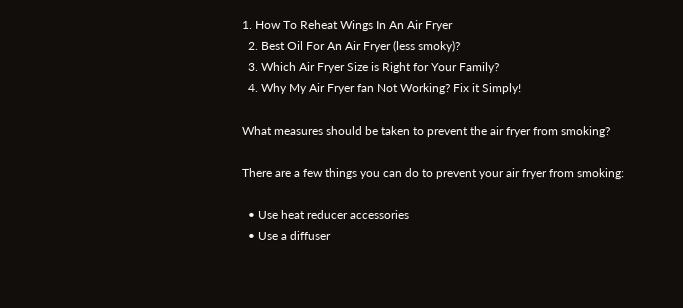1. How To Reheat Wings In An Air Fryer
  2. Best Oil For An Air Fryer (less smoky)?
  3. Which Air Fryer Size is Right for Your Family?
  4. Why My Air Fryer fan Not Working? Fix it Simply!

What measures should be taken to prevent the air fryer from smoking?

There are a few things you can do to prevent your air fryer from smoking:

  • Use heat reducer accessories
  • Use a diffuser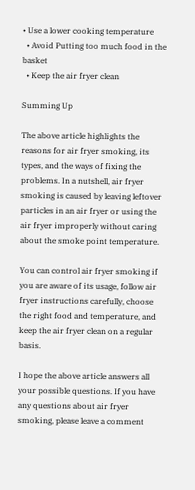• Use a lower cooking temperature
  • Avoid Putting too much food in the basket
  • Keep the air fryer clean

Summing Up

The above article highlights the reasons for air fryer smoking, its types, and the ways of fixing the problems. In a nutshell, air fryer smoking is caused by leaving leftover particles in an air fryer or using the air fryer improperly without caring about the smoke point temperature.

You can control air fryer smoking if you are aware of its usage, follow air fryer instructions carefully, choose the right food and temperature, and keep the air fryer clean on a regular basis.

I hope the above article answers all your possible questions. If you have any questions about air fryer smoking, please leave a comment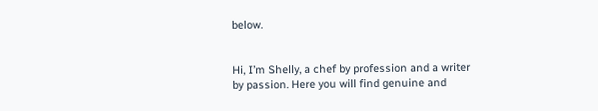below.


Hi, I’m Shelly, a chef by profession and a writer by passion. Here you will find genuine and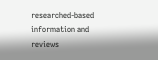researched-based information and reviews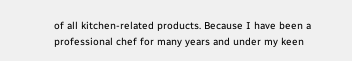of all kitchen-related products. Because I have been a professional chef for many years and under my keen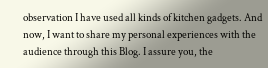observation I have used all kinds of kitchen gadgets. And now, I want to share my personal experiences with the audience through this Blog. I assure you, the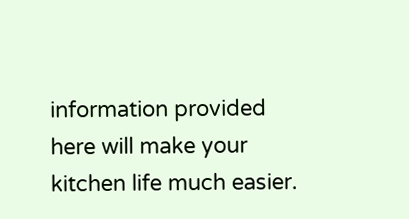information provided here will make your kitchen life much easier.